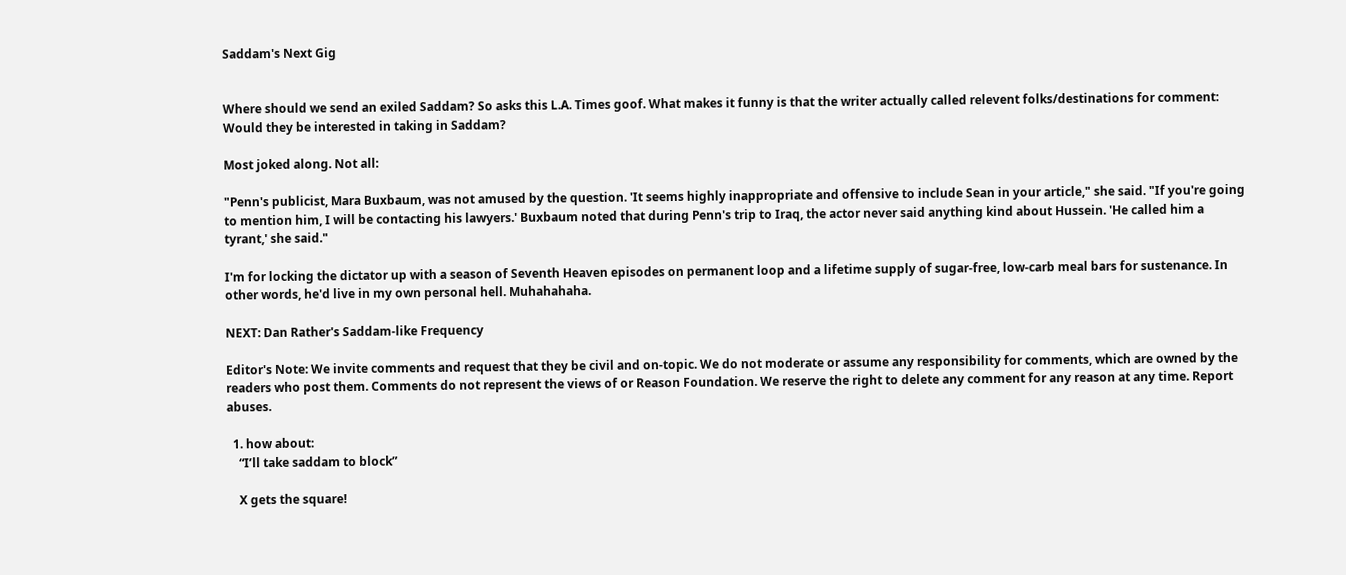Saddam's Next Gig


Where should we send an exiled Saddam? So asks this L.A. Times goof. What makes it funny is that the writer actually called relevent folks/destinations for comment: Would they be interested in taking in Saddam?

Most joked along. Not all:

"Penn's publicist, Mara Buxbaum, was not amused by the question. 'It seems highly inappropriate and offensive to include Sean in your article," she said. "If you're going to mention him, I will be contacting his lawyers.' Buxbaum noted that during Penn's trip to Iraq, the actor never said anything kind about Hussein. 'He called him a tyrant,' she said."

I'm for locking the dictator up with a season of Seventh Heaven episodes on permanent loop and a lifetime supply of sugar-free, low-carb meal bars for sustenance. In other words, he'd live in my own personal hell. Muhahahaha.

NEXT: Dan Rather's Saddam-like Frequency

Editor's Note: We invite comments and request that they be civil and on-topic. We do not moderate or assume any responsibility for comments, which are owned by the readers who post them. Comments do not represent the views of or Reason Foundation. We reserve the right to delete any comment for any reason at any time. Report abuses.

  1. how about:
    “I’ll take saddam to block”

    X gets the square!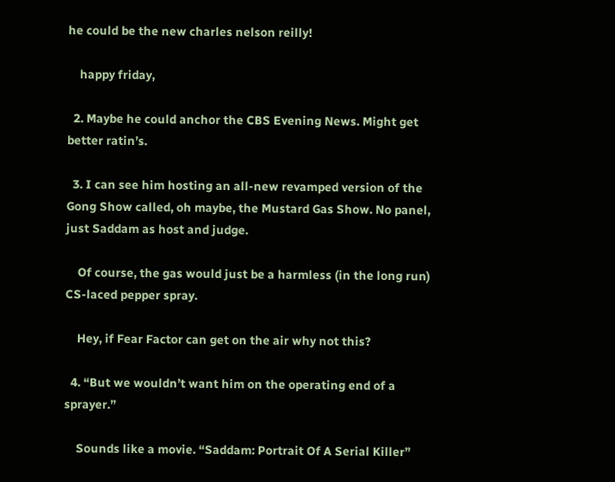he could be the new charles nelson reilly!

    happy friday,

  2. Maybe he could anchor the CBS Evening News. Might get better ratin’s.

  3. I can see him hosting an all-new revamped version of the Gong Show called, oh maybe, the Mustard Gas Show. No panel, just Saddam as host and judge.

    Of course, the gas would just be a harmless (in the long run) CS-laced pepper spray.

    Hey, if Fear Factor can get on the air why not this?

  4. “But we wouldn’t want him on the operating end of a sprayer.”

    Sounds like a movie. “Saddam: Portrait Of A Serial Killer”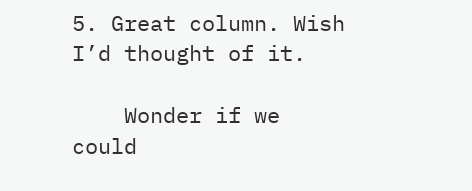5. Great column. Wish I’d thought of it.

    Wonder if we could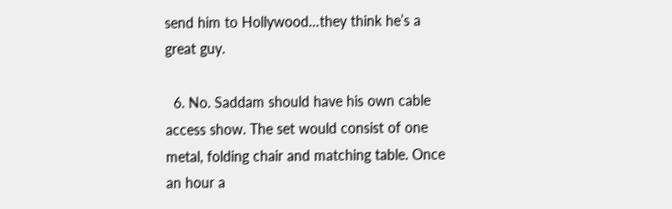send him to Hollywood…they think he’s a great guy.

  6. No. Saddam should have his own cable access show. The set would consist of one metal, folding chair and matching table. Once an hour a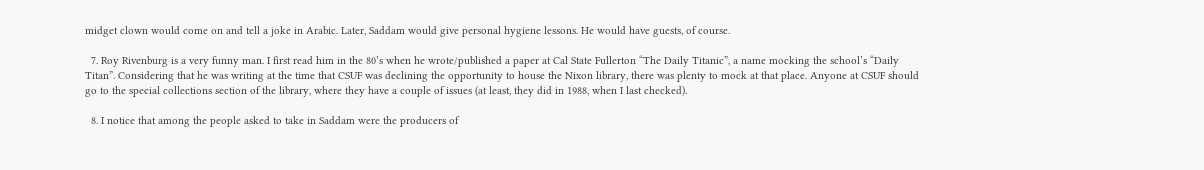midget clown would come on and tell a joke in Arabic. Later, Saddam would give personal hygiene lessons. He would have guests, of course.

  7. Roy Rivenburg is a very funny man. I first read him in the 80’s when he wrote/published a paper at Cal State Fullerton “The Daily Titanic”, a name mocking the school’s “Daily Titan”. Considering that he was writing at the time that CSUF was declining the opportunity to house the Nixon library, there was plenty to mock at that place. Anyone at CSUF should go to the special collections section of the library, where they have a couple of issues (at least, they did in 1988, when I last checked).

  8. I notice that among the people asked to take in Saddam were the producers of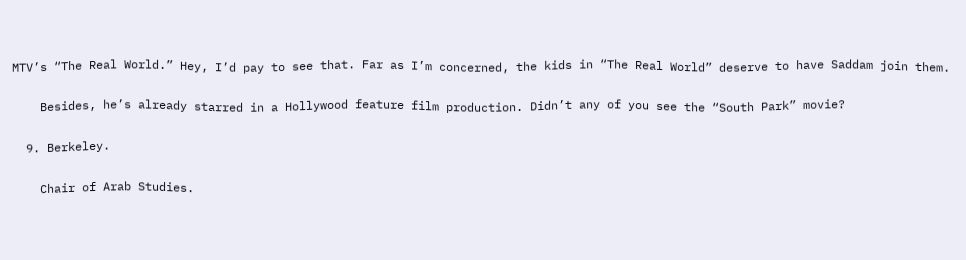MTV’s “The Real World.” Hey, I’d pay to see that. Far as I’m concerned, the kids in “The Real World” deserve to have Saddam join them.

    Besides, he’s already starred in a Hollywood feature film production. Didn’t any of you see the “South Park” movie?

  9. Berkeley.

    Chair of Arab Studies.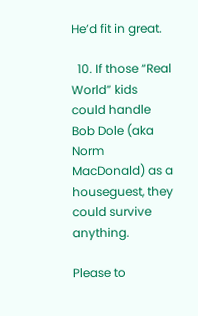He’d fit in great.

  10. If those “Real World” kids could handle Bob Dole (aka Norm MacDonald) as a houseguest, they could survive anything.

Please to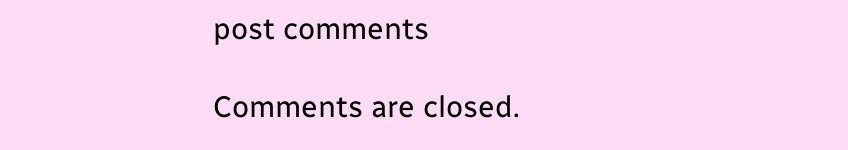post comments

Comments are closed.